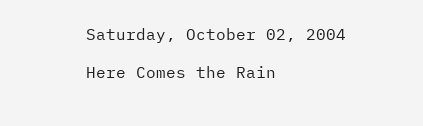Saturday, October 02, 2004

Here Comes the Rain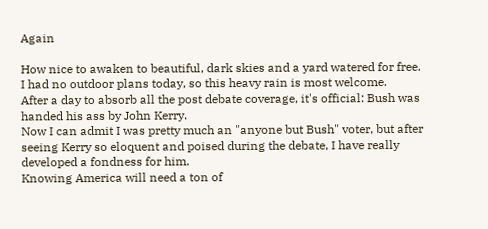Again

How nice to awaken to beautiful, dark skies and a yard watered for free. I had no outdoor plans today, so this heavy rain is most welcome.
After a day to absorb all the post debate coverage, it's official: Bush was handed his ass by John Kerry.
Now I can admit I was pretty much an "anyone but Bush" voter, but after seeing Kerry so eloquent and poised during the debate, I have really developed a fondness for him.
Knowing America will need a ton of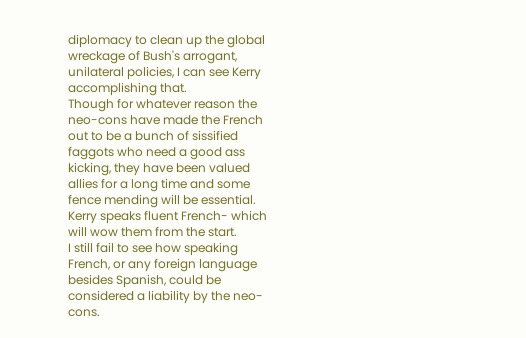diplomacy to clean up the global wreckage of Bush's arrogant, unilateral policies, I can see Kerry accomplishing that.
Though for whatever reason the neo-cons have made the French out to be a bunch of sissified faggots who need a good ass kicking, they have been valued allies for a long time and some fence mending will be essential.
Kerry speaks fluent French- which will wow them from the start.
I still fail to see how speaking French, or any foreign language besides Spanish, could be considered a liability by the neo-cons.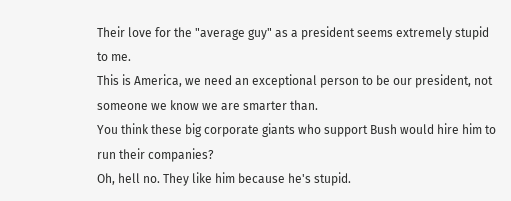Their love for the "average guy" as a president seems extremely stupid to me.
This is America, we need an exceptional person to be our president, not someone we know we are smarter than.
You think these big corporate giants who support Bush would hire him to run their companies?
Oh, hell no. They like him because he's stupid.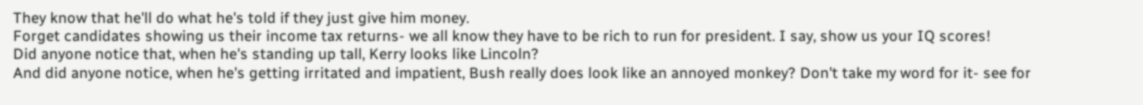They know that he'll do what he's told if they just give him money.
Forget candidates showing us their income tax returns- we all know they have to be rich to run for president. I say, show us your IQ scores!
Did anyone notice that, when he's standing up tall, Kerry looks like Lincoln?
And did anyone notice, when he's getting irritated and impatient, Bush really does look like an annoyed monkey? Don't take my word for it- see for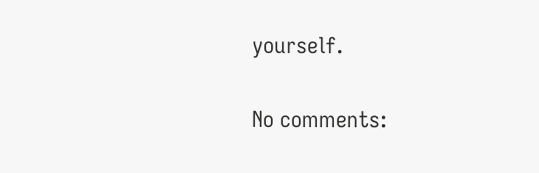yourself.

No comments: